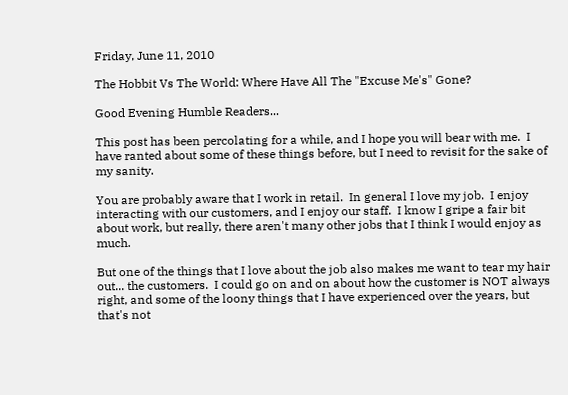Friday, June 11, 2010

The Hobbit Vs The World: Where Have All The "Excuse Me's" Gone?

Good Evening Humble Readers...

This post has been percolating for a while, and I hope you will bear with me.  I have ranted about some of these things before, but I need to revisit for the sake of my sanity.

You are probably aware that I work in retail.  In general I love my job.  I enjoy interacting with our customers, and I enjoy our staff.  I know I gripe a fair bit about work, but really, there aren't many other jobs that I think I would enjoy as much.

But one of the things that I love about the job also makes me want to tear my hair out... the customers.  I could go on and on about how the customer is NOT always right, and some of the loony things that I have experienced over the years, but that's not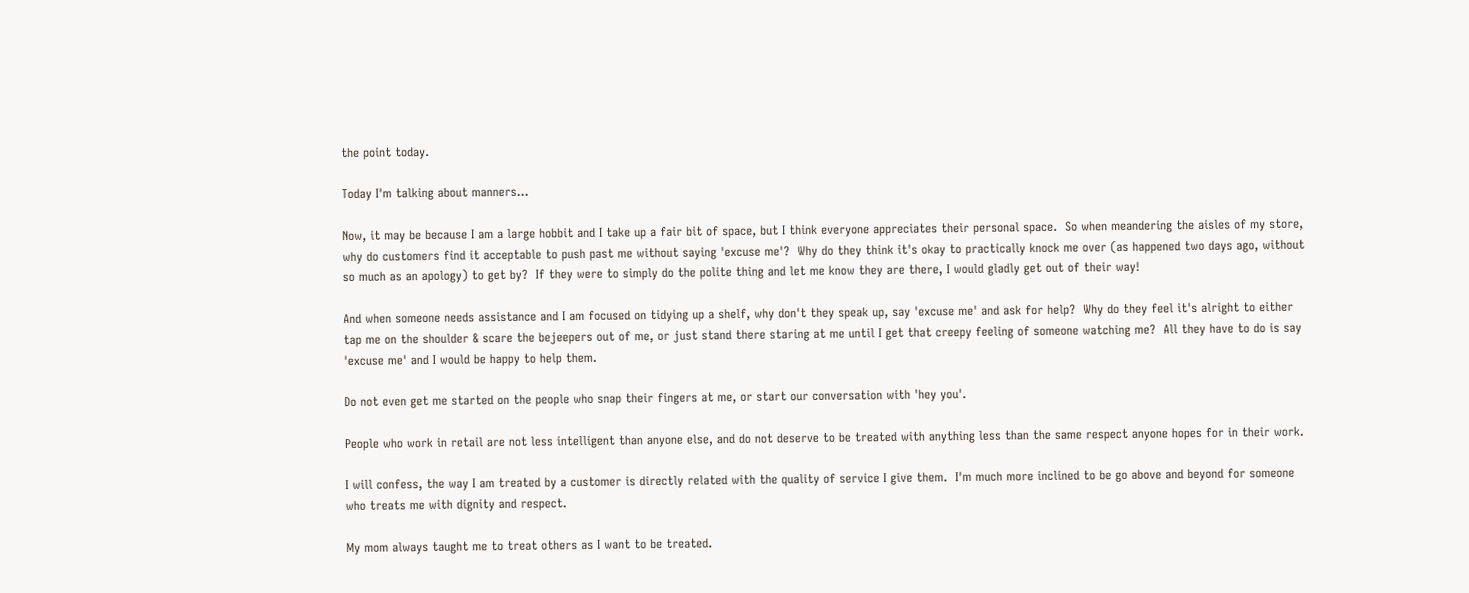the point today.

Today I'm talking about manners...

Now, it may be because I am a large hobbit and I take up a fair bit of space, but I think everyone appreciates their personal space.  So when meandering the aisles of my store, why do customers find it acceptable to push past me without saying 'excuse me'?  Why do they think it's okay to practically knock me over (as happened two days ago, without so much as an apology) to get by?  If they were to simply do the polite thing and let me know they are there, I would gladly get out of their way!

And when someone needs assistance and I am focused on tidying up a shelf, why don't they speak up, say 'excuse me' and ask for help?  Why do they feel it's alright to either tap me on the shoulder & scare the bejeepers out of me, or just stand there staring at me until I get that creepy feeling of someone watching me?  All they have to do is say 'excuse me' and I would be happy to help them.

Do not even get me started on the people who snap their fingers at me, or start our conversation with 'hey you'.

People who work in retail are not less intelligent than anyone else, and do not deserve to be treated with anything less than the same respect anyone hopes for in their work.

I will confess, the way I am treated by a customer is directly related with the quality of service I give them.  I'm much more inclined to be go above and beyond for someone who treats me with dignity and respect.

My mom always taught me to treat others as I want to be treated.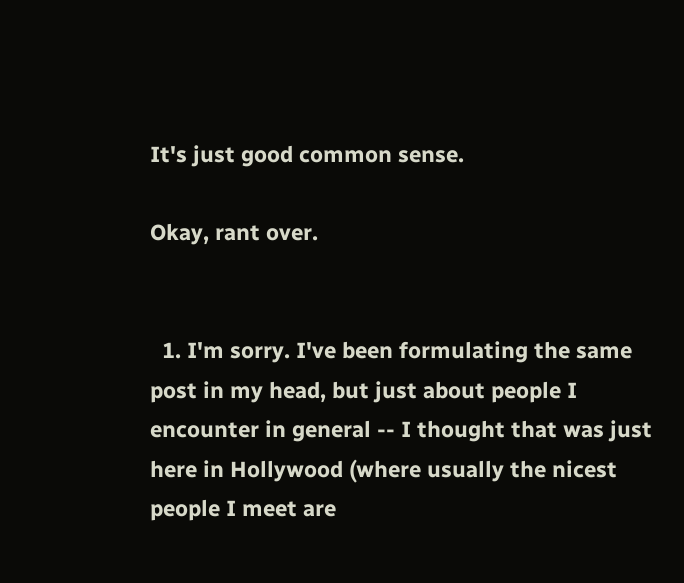It's just good common sense.

Okay, rant over.


  1. I'm sorry. I've been formulating the same post in my head, but just about people I encounter in general -- I thought that was just here in Hollywood (where usually the nicest people I meet are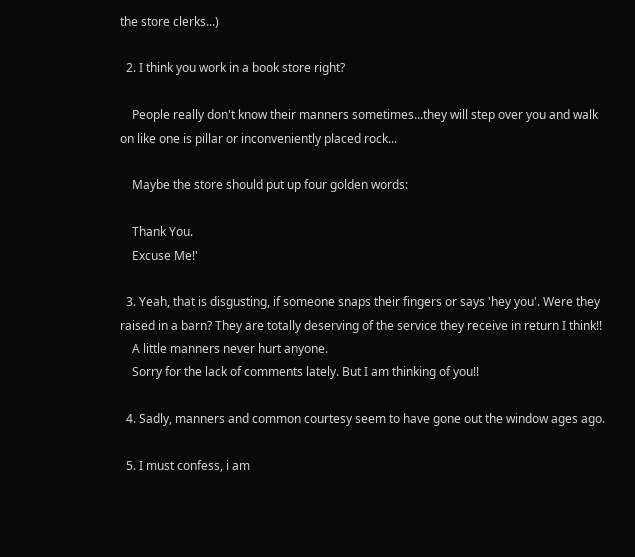the store clerks...)

  2. I think you work in a book store right?

    People really don't know their manners sometimes...they will step over you and walk on like one is pillar or inconveniently placed rock...

    Maybe the store should put up four golden words:

    Thank You.
    Excuse Me!'

  3. Yeah, that is disgusting, if someone snaps their fingers or says 'hey you'. Were they raised in a barn? They are totally deserving of the service they receive in return I think!!
    A little manners never hurt anyone.
    Sorry for the lack of comments lately. But I am thinking of you!!

  4. Sadly, manners and common courtesy seem to have gone out the window ages ago.

  5. I must confess, i am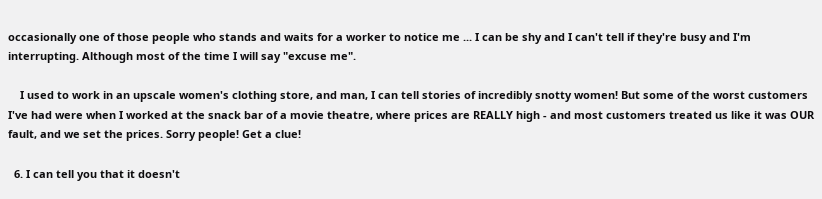occasionally one of those people who stands and waits for a worker to notice me ... I can be shy and I can't tell if they're busy and I'm interrupting. Although most of the time I will say "excuse me".

    I used to work in an upscale women's clothing store, and man, I can tell stories of incredibly snotty women! But some of the worst customers I've had were when I worked at the snack bar of a movie theatre, where prices are REALLY high - and most customers treated us like it was OUR fault, and we set the prices. Sorry people! Get a clue!

  6. I can tell you that it doesn't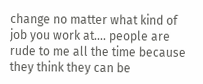change no matter what kind of job you work at.... people are rude to me all the time because they think they can be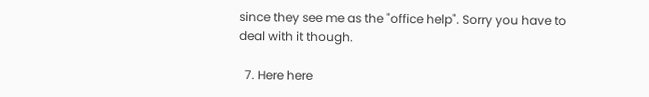since they see me as the "office help". Sorry you have to deal with it though.

  7. Here here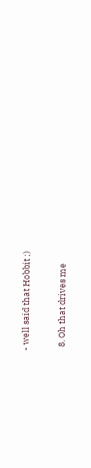- well said that Hobbit ;)

  8. Oh that drives me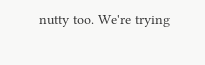nutty too. We're trying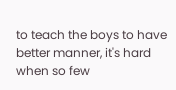to teach the boys to have better manner, it's hard when so few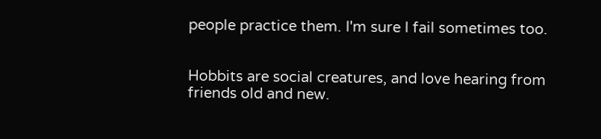people practice them. I'm sure I fail sometimes too.


Hobbits are social creatures, and love hearing from friends old and new.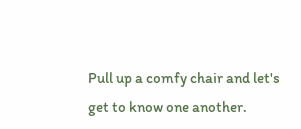Pull up a comfy chair and let's get to know one another.